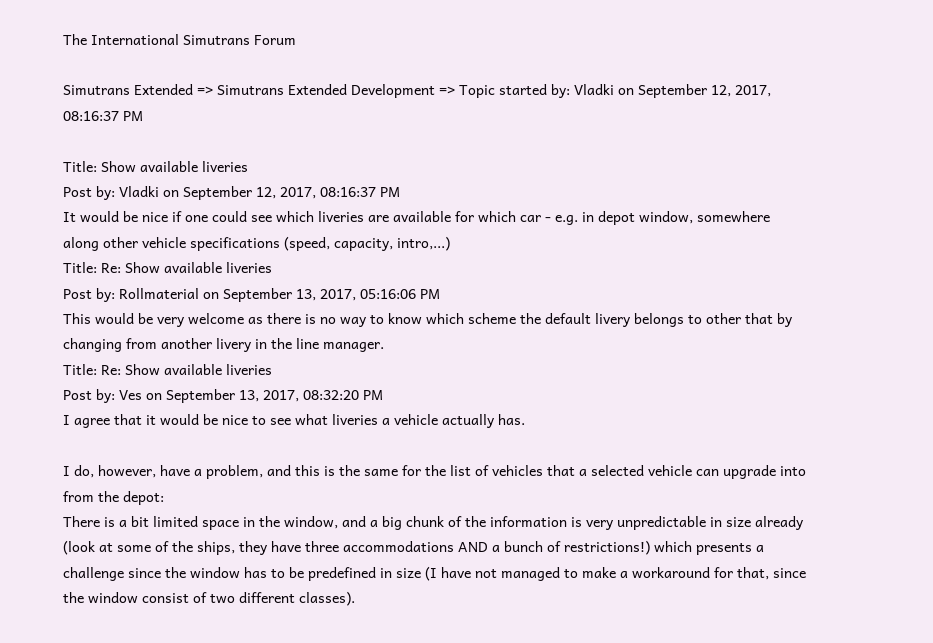The International Simutrans Forum

Simutrans Extended => Simutrans Extended Development => Topic started by: Vladki on September 12, 2017, 08:16:37 PM

Title: Show available liveries
Post by: Vladki on September 12, 2017, 08:16:37 PM
It would be nice if one could see which liveries are available for which car - e.g. in depot window, somewhere along other vehicle specifications (speed, capacity, intro,...)
Title: Re: Show available liveries
Post by: Rollmaterial on September 13, 2017, 05:16:06 PM
This would be very welcome as there is no way to know which scheme the default livery belongs to other that by changing from another livery in the line manager.
Title: Re: Show available liveries
Post by: Ves on September 13, 2017, 08:32:20 PM
I agree that it would be nice to see what liveries a vehicle actually has.

I do, however, have a problem, and this is the same for the list of vehicles that a selected vehicle can upgrade into from the depot:
There is a bit limited space in the window, and a big chunk of the information is very unpredictable in size already (look at some of the ships, they have three accommodations AND a bunch of restrictions!) which presents a challenge since the window has to be predefined in size (I have not managed to make a workaround for that, since the window consist of two different classes).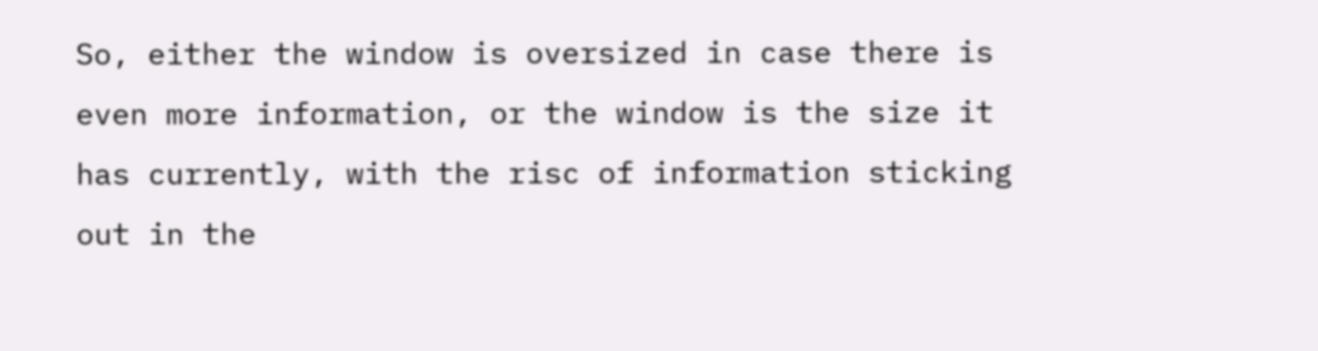So, either the window is oversized in case there is even more information, or the window is the size it has currently, with the risc of information sticking out in the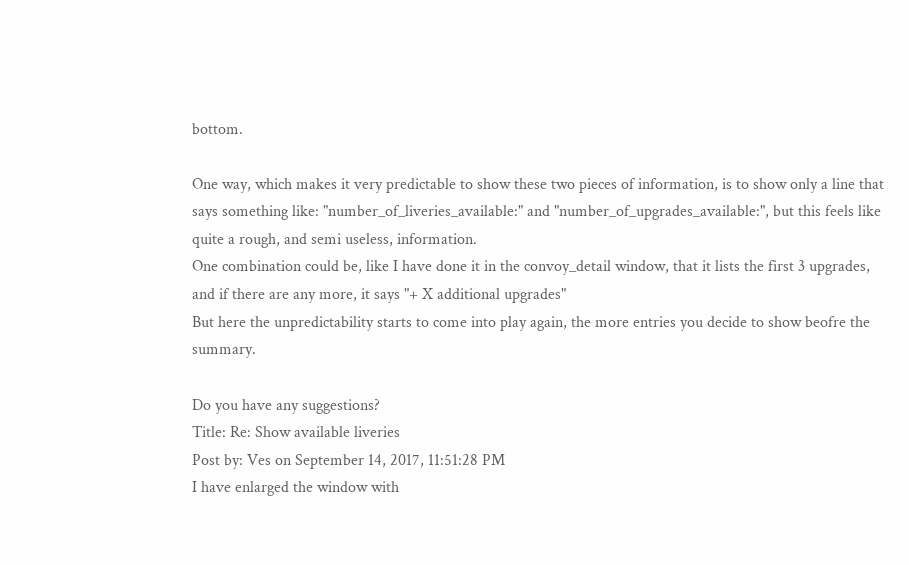bottom.

One way, which makes it very predictable to show these two pieces of information, is to show only a line that says something like: "number_of_liveries_available:" and "number_of_upgrades_available:", but this feels like quite a rough, and semi useless, information.
One combination could be, like I have done it in the convoy_detail window, that it lists the first 3 upgrades, and if there are any more, it says "+ X additional upgrades"
But here the unpredictability starts to come into play again, the more entries you decide to show beofre the summary.

Do you have any suggestions?
Title: Re: Show available liveries
Post by: Ves on September 14, 2017, 11:51:28 PM
I have enlarged the window with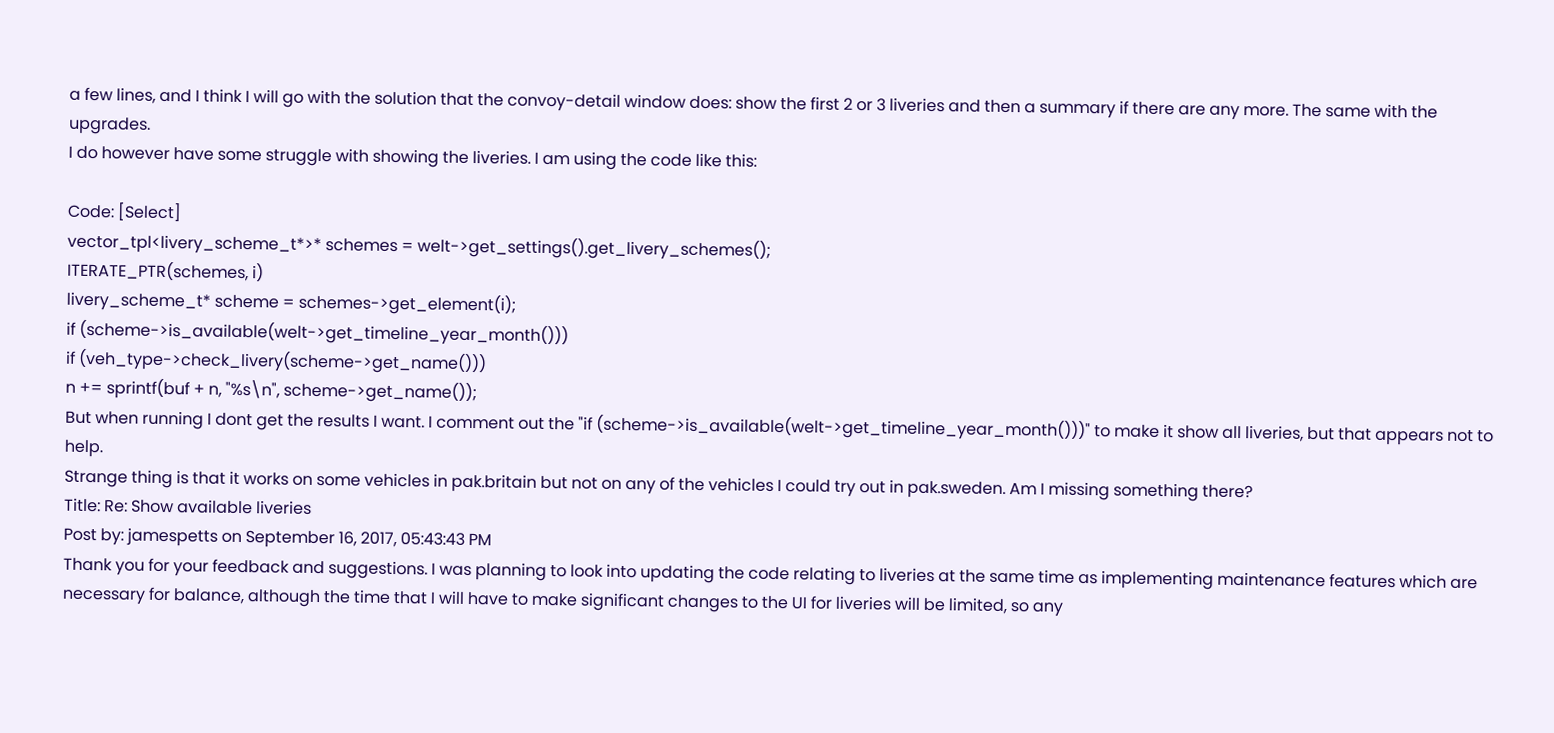a few lines, and I think I will go with the solution that the convoy-detail window does: show the first 2 or 3 liveries and then a summary if there are any more. The same with the upgrades.
I do however have some struggle with showing the liveries. I am using the code like this:

Code: [Select]
vector_tpl<livery_scheme_t*>* schemes = welt->get_settings().get_livery_schemes();
ITERATE_PTR(schemes, i)
livery_scheme_t* scheme = schemes->get_element(i);
if (scheme->is_available(welt->get_timeline_year_month()))
if (veh_type->check_livery(scheme->get_name()))
n += sprintf(buf + n, "%s\n", scheme->get_name());
But when running I dont get the results I want. I comment out the "if (scheme->is_available(welt->get_timeline_year_month()))" to make it show all liveries, but that appears not to help.
Strange thing is that it works on some vehicles in pak.britain but not on any of the vehicles I could try out in pak.sweden. Am I missing something there?
Title: Re: Show available liveries
Post by: jamespetts on September 16, 2017, 05:43:43 PM
Thank you for your feedback and suggestions. I was planning to look into updating the code relating to liveries at the same time as implementing maintenance features which are necessary for balance, although the time that I will have to make significant changes to the UI for liveries will be limited, so any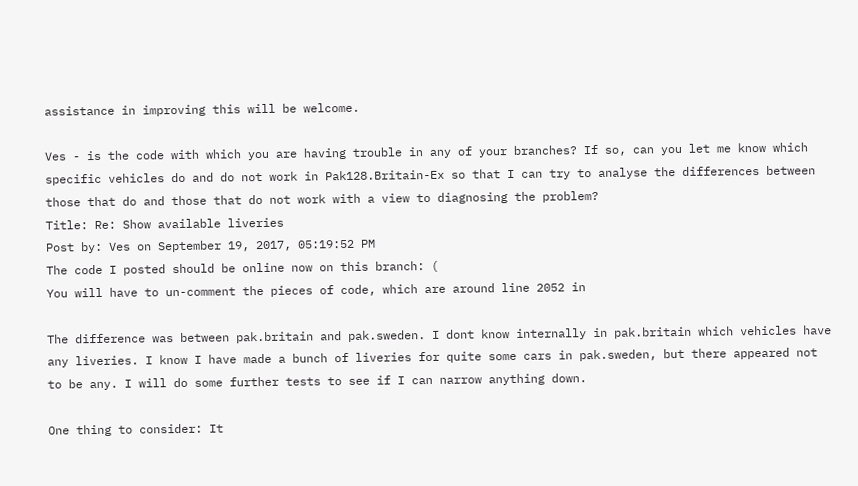assistance in improving this will be welcome.

Ves - is the code with which you are having trouble in any of your branches? If so, can you let me know which specific vehicles do and do not work in Pak128.Britain-Ex so that I can try to analyse the differences between those that do and those that do not work with a view to diagnosing the problem?
Title: Re: Show available liveries
Post by: Ves on September 19, 2017, 05:19:52 PM
The code I posted should be online now on this branch: (
You will have to un-comment the pieces of code, which are around line 2052 in

The difference was between pak.britain and pak.sweden. I dont know internally in pak.britain which vehicles have any liveries. I know I have made a bunch of liveries for quite some cars in pak.sweden, but there appeared not to be any. I will do some further tests to see if I can narrow anything down.

One thing to consider: It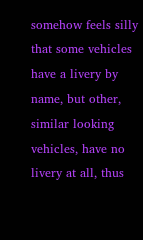somehow feels silly that some vehicles have a livery by name, but other, similar looking vehicles, have no livery at all, thus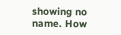showing no name. How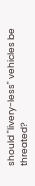should "livery-less" vehicles be threated?